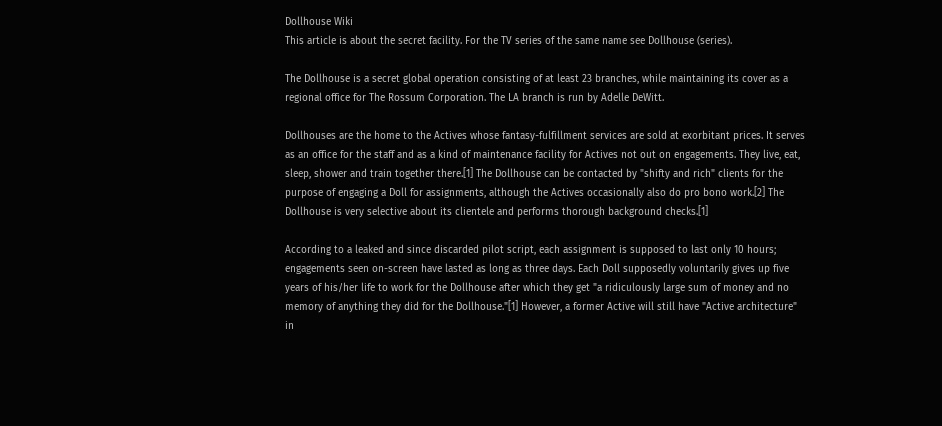Dollhouse Wiki
This article is about the secret facility. For the TV series of the same name see Dollhouse (series).

The Dollhouse is a secret global operation consisting of at least 23 branches, while maintaining its cover as a regional office for The Rossum Corporation. The LA branch is run by Adelle DeWitt.

Dollhouses are the home to the Actives whose fantasy-fulfillment services are sold at exorbitant prices. It serves as an office for the staff and as a kind of maintenance facility for Actives not out on engagements. They live, eat, sleep, shower and train together there.[1] The Dollhouse can be contacted by "shifty and rich" clients for the purpose of engaging a Doll for assignments, although the Actives occasionally also do pro bono work.[2] The Dollhouse is very selective about its clientele and performs thorough background checks.[1]

According to a leaked and since discarded pilot script, each assignment is supposed to last only 10 hours; engagements seen on-screen have lasted as long as three days. Each Doll supposedly voluntarily gives up five years of his/her life to work for the Dollhouse after which they get "a ridiculously large sum of money and no memory of anything they did for the Dollhouse."[1] However, a former Active will still have "Active architecture" in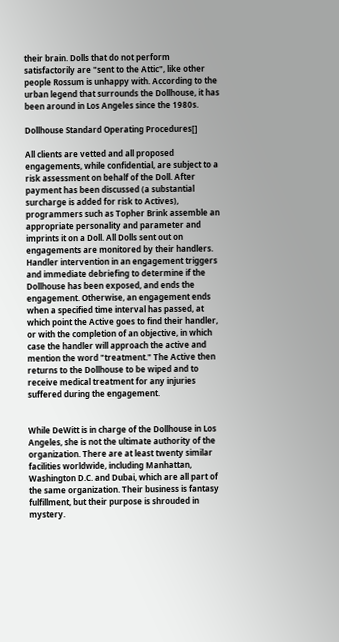their brain. Dolls that do not perform satisfactorily are "sent to the Attic", like other people Rossum is unhappy with. According to the urban legend that surrounds the Dollhouse, it has been around in Los Angeles since the 1980s.

Dollhouse Standard Operating Procedures[]

All clients are vetted and all proposed engagements, while confidential, are subject to a risk assessment on behalf of the Doll. After payment has been discussed (a substantial surcharge is added for risk to Actives), programmers such as Topher Brink assemble an appropriate personality and parameter and imprints it on a Doll. All Dolls sent out on engagements are monitored by their handlers. Handler intervention in an engagement triggers and immediate debriefing to determine if the Dollhouse has been exposed, and ends the engagement. Otherwise, an engagement ends when a specified time interval has passed, at which point the Active goes to find their handler, or with the completion of an objective, in which case the handler will approach the active and mention the word "treatment." The Active then returns to the Dollhouse to be wiped and to receive medical treatment for any injuries suffered during the engagement.


While DeWitt is in charge of the Dollhouse in Los Angeles, she is not the ultimate authority of the organization. There are at least twenty similar facilities worldwide, including Manhattan, Washington D.C. and Dubai, which are all part of the same organization. Their business is fantasy fulfillment, but their purpose is shrouded in mystery.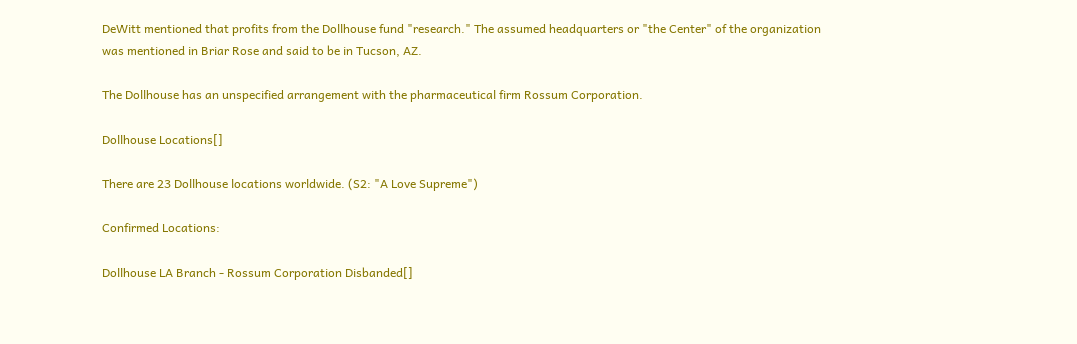DeWitt mentioned that profits from the Dollhouse fund "research." The assumed headquarters or "the Center" of the organization was mentioned in Briar Rose and said to be in Tucson, AZ.

The Dollhouse has an unspecified arrangement with the pharmaceutical firm Rossum Corporation.

Dollhouse Locations[]

There are 23 Dollhouse locations worldwide. (S2: "A Love Supreme")

Confirmed Locations:

Dollhouse LA Branch - Rossum Corporation Disbanded[]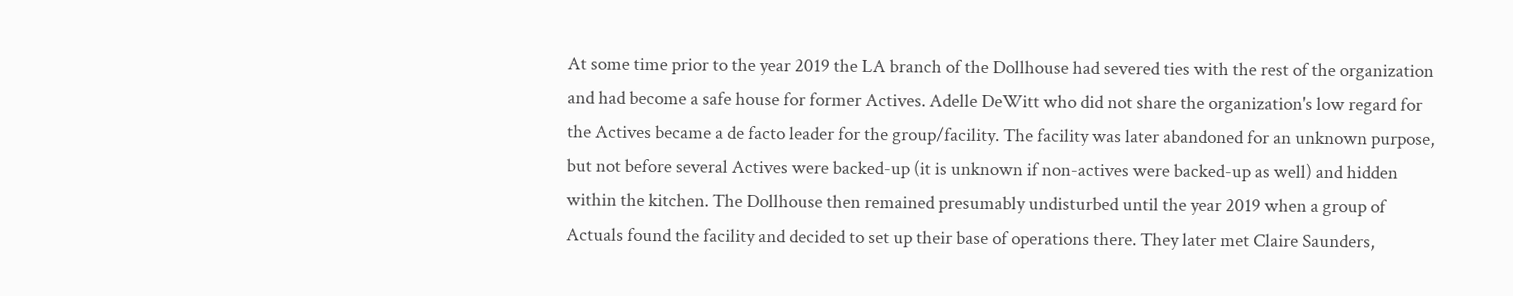At some time prior to the year 2019 the LA branch of the Dollhouse had severed ties with the rest of the organization and had become a safe house for former Actives. Adelle DeWitt who did not share the organization's low regard for the Actives became a de facto leader for the group/facility. The facility was later abandoned for an unknown purpose, but not before several Actives were backed-up (it is unknown if non-actives were backed-up as well) and hidden within the kitchen. The Dollhouse then remained presumably undisturbed until the year 2019 when a group of Actuals found the facility and decided to set up their base of operations there. They later met Claire Saunders,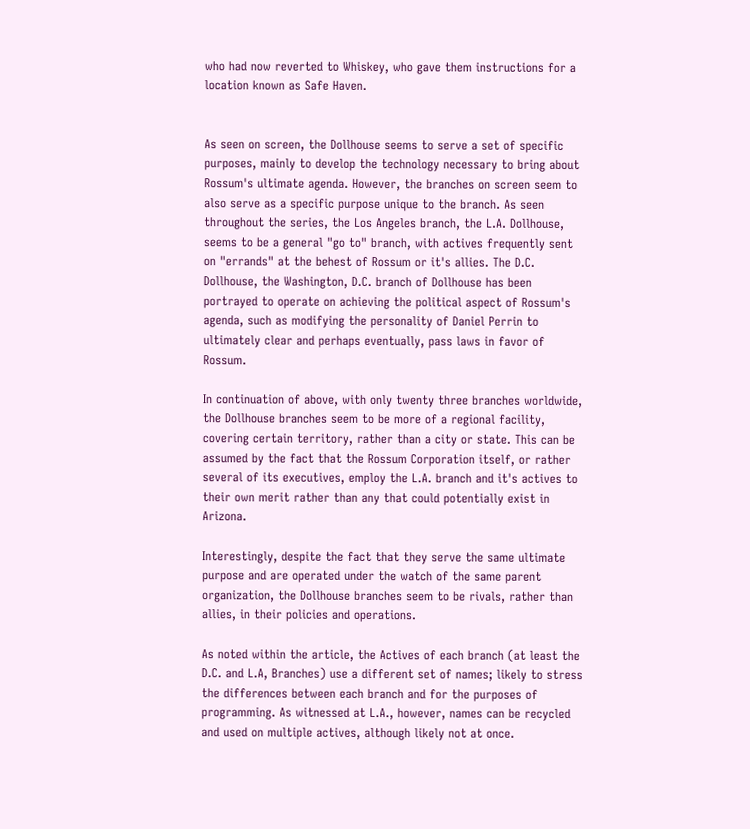who had now reverted to Whiskey, who gave them instructions for a location known as Safe Haven.


As seen on screen, the Dollhouse seems to serve a set of specific purposes, mainly to develop the technology necessary to bring about Rossum's ultimate agenda. However, the branches on screen seem to also serve as a specific purpose unique to the branch. As seen throughout the series, the Los Angeles branch, the L.A. Dollhouse, seems to be a general "go to" branch, with actives frequently sent on "errands" at the behest of Rossum or it's allies. The D.C. Dollhouse, the Washington, D.C. branch of Dollhouse has been portrayed to operate on achieving the political aspect of Rossum's agenda, such as modifying the personality of Daniel Perrin to ultimately clear and perhaps eventually, pass laws in favor of Rossum.

In continuation of above, with only twenty three branches worldwide, the Dollhouse branches seem to be more of a regional facility, covering certain territory, rather than a city or state. This can be assumed by the fact that the Rossum Corporation itself, or rather several of its executives, employ the L.A. branch and it's actives to their own merit rather than any that could potentially exist in Arizona.

Interestingly, despite the fact that they serve the same ultimate purpose and are operated under the watch of the same parent organization, the Dollhouse branches seem to be rivals, rather than allies, in their policies and operations.

As noted within the article, the Actives of each branch (at least the D.C. and L.A, Branches) use a different set of names; likely to stress the differences between each branch and for the purposes of programming. As witnessed at L.A., however, names can be recycled and used on multiple actives, although likely not at once.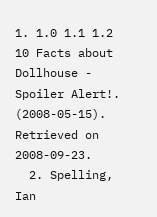1. 1.0 1.1 1.2 10 Facts about Dollhouse - Spoiler Alert!. (2008-05-15). Retrieved on 2008-09-23.
  2. Spelling, Ian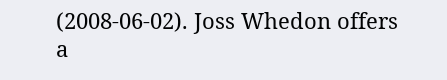(2008-06-02). Joss Whedon offers a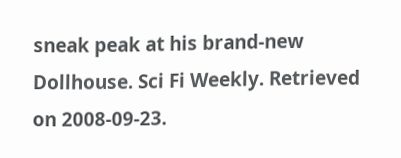sneak peak at his brand-new Dollhouse. Sci Fi Weekly. Retrieved on 2008-09-23.